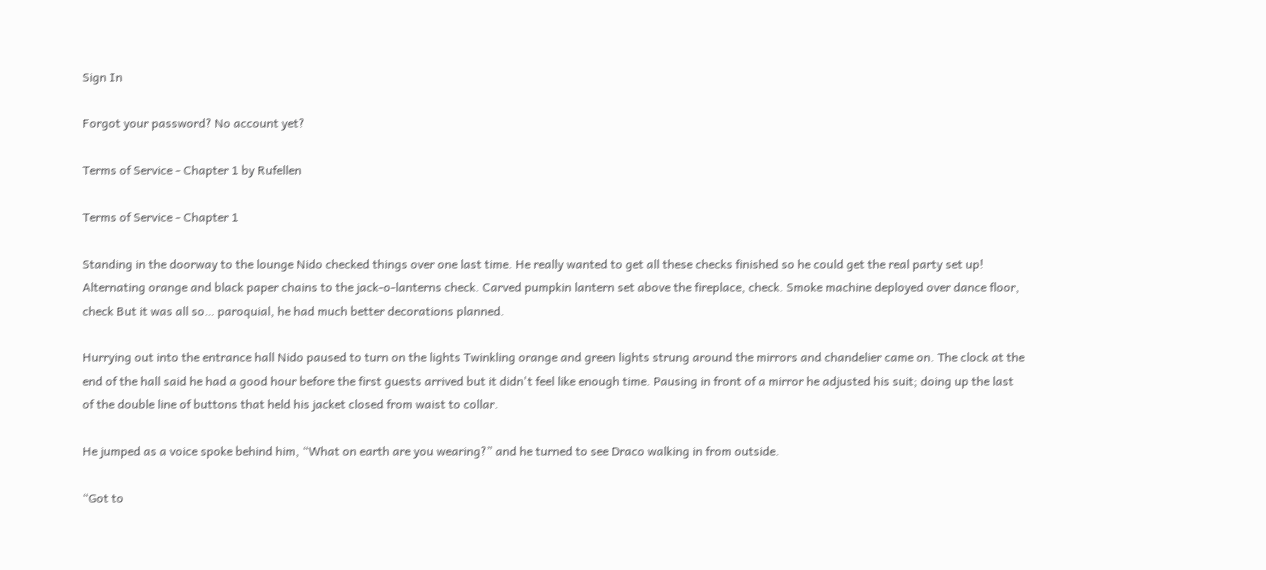Sign In

Forgot your password? No account yet?

Terms of Service - Chapter 1 by Rufellen

Terms of Service - Chapter 1

Standing in the doorway to the lounge Nido checked things over one last time. He really wanted to get all these checks finished so he could get the real party set up! Alternating orange and black paper chains to the jack-o-lanterns check. Carved pumpkin lantern set above the fireplace, check. Smoke machine deployed over dance floor, check But it was all so… paroquial, he had much better decorations planned.

Hurrying out into the entrance hall Nido paused to turn on the lights Twinkling orange and green lights strung around the mirrors and chandelier came on. The clock at the end of the hall said he had a good hour before the first guests arrived but it didn't feel like enough time. Pausing in front of a mirror he adjusted his suit; doing up the last of the double line of buttons that held his jacket closed from waist to collar.

He jumped as a voice spoke behind him, “What on earth are you wearing?” and he turned to see Draco walking in from outside.

“Got to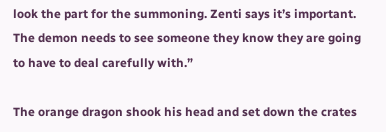look the part for the summoning. Zenti says it’s important. The demon needs to see someone they know they are going to have to deal carefully with.”

The orange dragon shook his head and set down the crates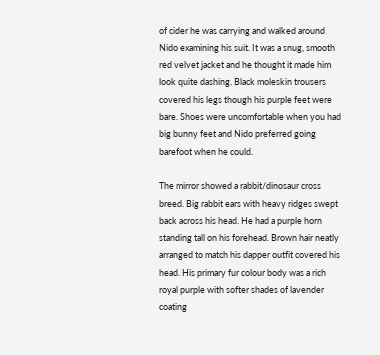of cider he was carrying and walked around Nido examining his suit. It was a snug, smooth red velvet jacket and he thought it made him look quite dashing. Black moleskin trousers covered his legs though his purple feet were bare. Shoes were uncomfortable when you had big bunny feet and Nido preferred going barefoot when he could.

The mirror showed a rabbit/dinosaur cross breed. Big rabbit ears with heavy ridges swept back across his head. He had a purple horn standing tall on his forehead. Brown hair neatly arranged to match his dapper outfit covered his head. His primary fur colour body was a rich royal purple with softer shades of lavender coating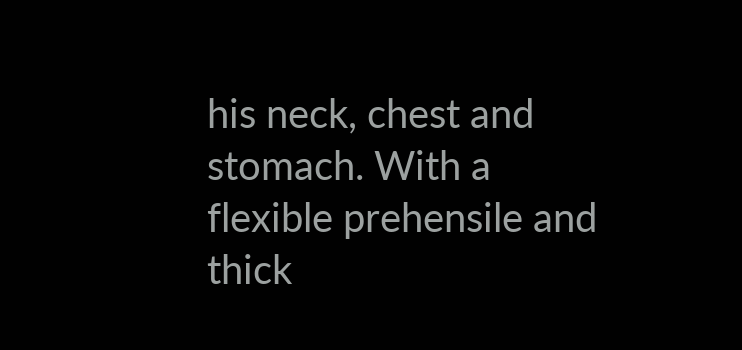his neck, chest and stomach. With a flexible prehensile and thick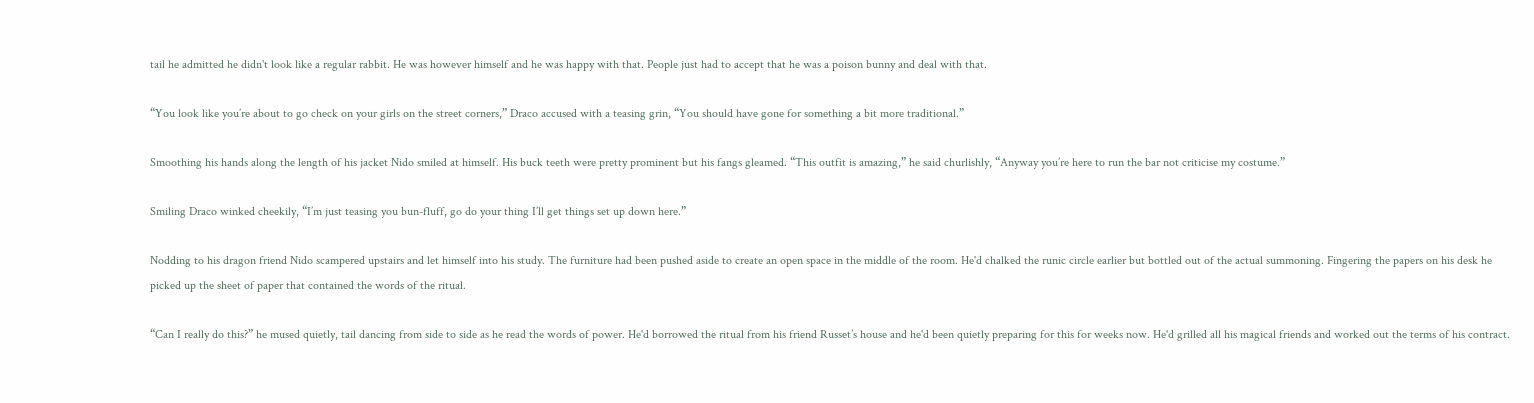tail he admitted he didn't look like a regular rabbit. He was however himself and he was happy with that. People just had to accept that he was a poison bunny and deal with that.

“You look like you’re about to go check on your girls on the street corners,” Draco accused with a teasing grin, “You should have gone for something a bit more traditional.”

Smoothing his hands along the length of his jacket Nido smiled at himself. His buck teeth were pretty prominent but his fangs gleamed. “This outfit is amazing,” he said churlishly, “Anyway you’re here to run the bar not criticise my costume.”

Smiling Draco winked cheekily, “I’m just teasing you bun-fluff, go do your thing I’ll get things set up down here.”

Nodding to his dragon friend Nido scampered upstairs and let himself into his study. The furniture had been pushed aside to create an open space in the middle of the room. He'd chalked the runic circle earlier but bottled out of the actual summoning. Fingering the papers on his desk he picked up the sheet of paper that contained the words of the ritual.

“Can I really do this?” he mused quietly, tail dancing from side to side as he read the words of power. He'd borrowed the ritual from his friend Russet’s house and he'd been quietly preparing for this for weeks now. He'd grilled all his magical friends and worked out the terms of his contract.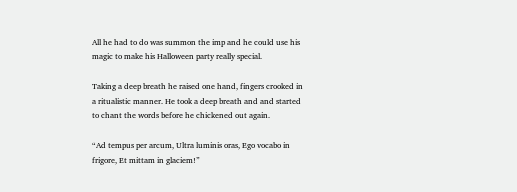All he had to do was summon the imp and he could use his magic to make his Halloween party really special.

Taking a deep breath he raised one hand, fingers crooked in a ritualistic manner. He took a deep breath and and started to chant the words before he chickened out again.

“Ad tempus per arcum, Ultra luminis oras, Ego vocabo in frigore, Et mittam in glaciem!”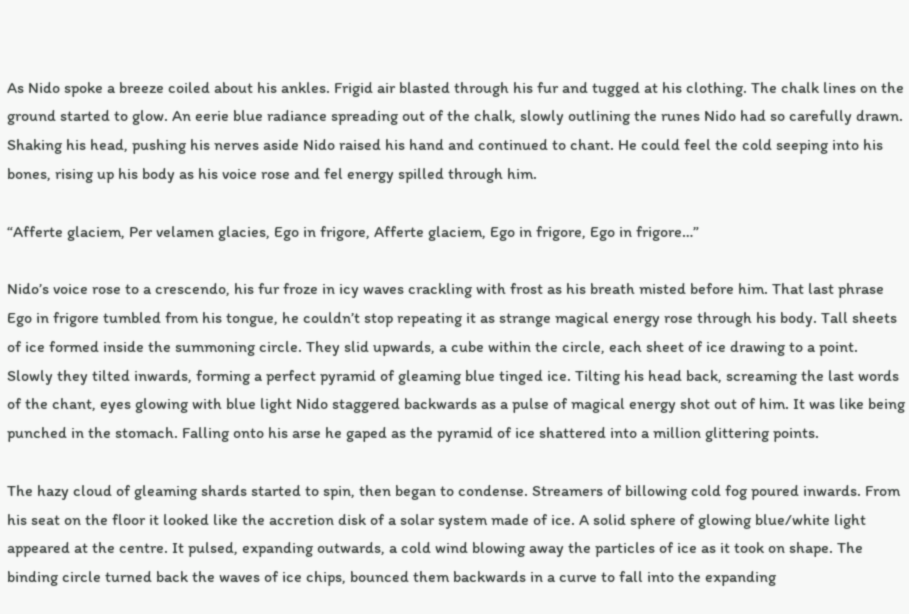As Nido spoke a breeze coiled about his ankles. Frigid air blasted through his fur and tugged at his clothing. The chalk lines on the ground started to glow. An eerie blue radiance spreading out of the chalk, slowly outlining the runes Nido had so carefully drawn. Shaking his head, pushing his nerves aside Nido raised his hand and continued to chant. He could feel the cold seeping into his bones, rising up his body as his voice rose and fel energy spilled through him.

“Afferte glaciem, Per velamen glacies, Ego in frigore, Afferte glaciem, Ego in frigore, Ego in frigore…”

Nido’s voice rose to a crescendo, his fur froze in icy waves crackling with frost as his breath misted before him. That last phrase Ego in frigore tumbled from his tongue, he couldn’t stop repeating it as strange magical energy rose through his body. Tall sheets of ice formed inside the summoning circle. They slid upwards, a cube within the circle, each sheet of ice drawing to a point. Slowly they tilted inwards, forming a perfect pyramid of gleaming blue tinged ice. Tilting his head back, screaming the last words of the chant, eyes glowing with blue light Nido staggered backwards as a pulse of magical energy shot out of him. It was like being punched in the stomach. Falling onto his arse he gaped as the pyramid of ice shattered into a million glittering points.

The hazy cloud of gleaming shards started to spin, then began to condense. Streamers of billowing cold fog poured inwards. From his seat on the floor it looked like the accretion disk of a solar system made of ice. A solid sphere of glowing blue/white light appeared at the centre. It pulsed, expanding outwards, a cold wind blowing away the particles of ice as it took on shape. The binding circle turned back the waves of ice chips, bounced them backwards in a curve to fall into the expanding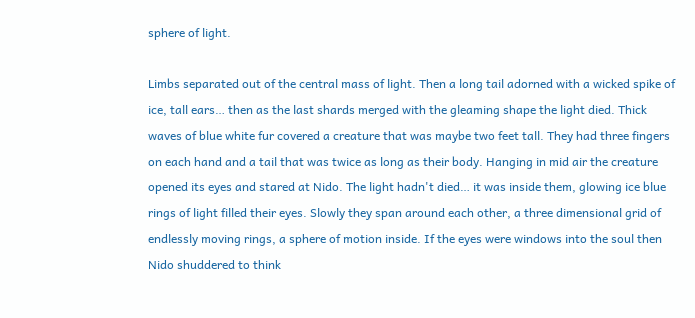sphere of light.

Limbs separated out of the central mass of light. Then a long tail adorned with a wicked spike of ice, tall ears… then as the last shards merged with the gleaming shape the light died. Thick waves of blue white fur covered a creature that was maybe two feet tall. They had three fingers on each hand and a tail that was twice as long as their body. Hanging in mid air the creature opened its eyes and stared at Nido. The light hadn't died… it was inside them, glowing ice blue rings of light filled their eyes. Slowly they span around each other, a three dimensional grid of endlessly moving rings, a sphere of motion inside. If the eyes were windows into the soul then Nido shuddered to think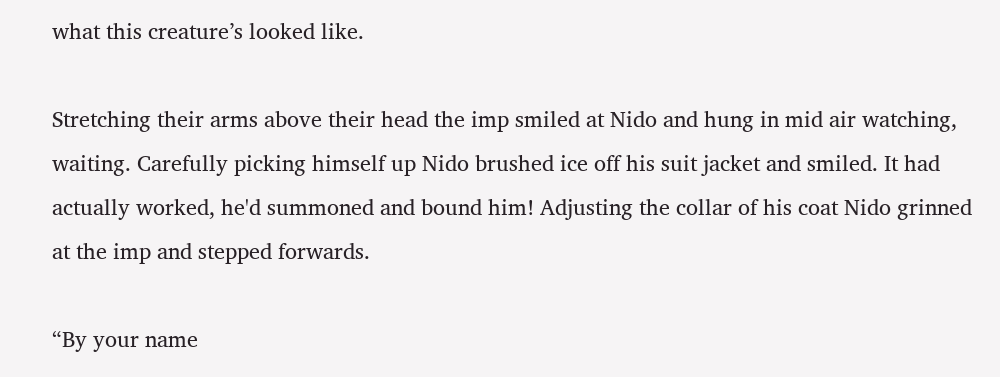what this creature’s looked like.

Stretching their arms above their head the imp smiled at Nido and hung in mid air watching, waiting. Carefully picking himself up Nido brushed ice off his suit jacket and smiled. It had actually worked, he'd summoned and bound him! Adjusting the collar of his coat Nido grinned at the imp and stepped forwards.

“By your name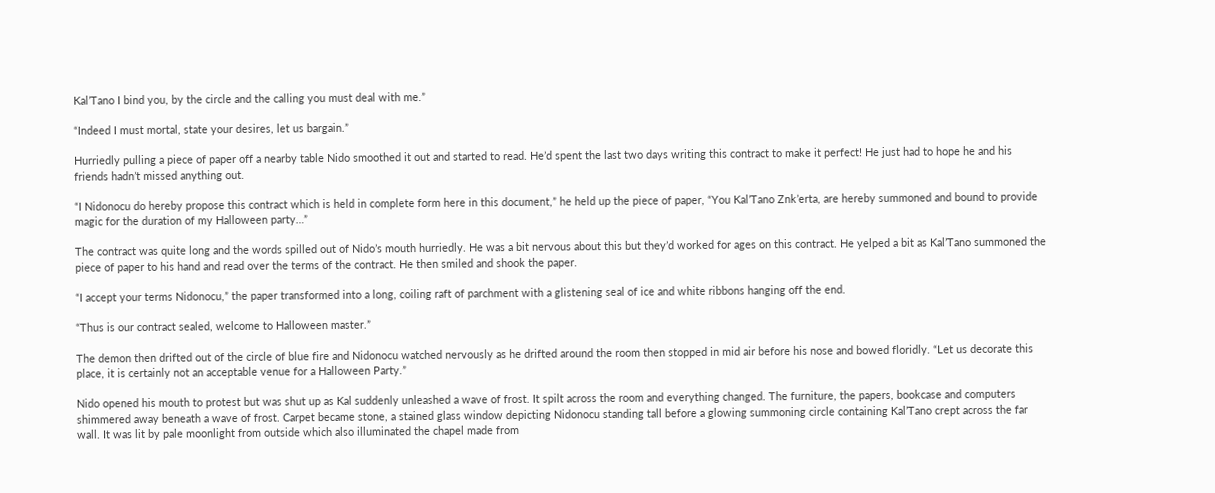Kal’Tano I bind you, by the circle and the calling you must deal with me.”

“Indeed I must mortal, state your desires, let us bargain.”

Hurriedly pulling a piece of paper off a nearby table Nido smoothed it out and started to read. He’d spent the last two days writing this contract to make it perfect! He just had to hope he and his friends hadn’t missed anything out.

“I Nidonocu do hereby propose this contract which is held in complete form here in this document,” he held up the piece of paper, “You Kal’Tano Znk’erta, are hereby summoned and bound to provide magic for the duration of my Halloween party…”

The contract was quite long and the words spilled out of Nido’s mouth hurriedly. He was a bit nervous about this but they’d worked for ages on this contract. He yelped a bit as Kal’Tano summoned the piece of paper to his hand and read over the terms of the contract. He then smiled and shook the paper.

“I accept your terms Nidonocu,” the paper transformed into a long, coiling raft of parchment with a glistening seal of ice and white ribbons hanging off the end.

“Thus is our contract sealed, welcome to Halloween master.”

The demon then drifted out of the circle of blue fire and Nidonocu watched nervously as he drifted around the room then stopped in mid air before his nose and bowed floridly. “Let us decorate this place, it is certainly not an acceptable venue for a Halloween Party.”

Nido opened his mouth to protest but was shut up as Kal suddenly unleashed a wave of frost. It spilt across the room and everything changed. The furniture, the papers, bookcase and computers shimmered away beneath a wave of frost. Carpet became stone, a stained glass window depicting Nidonocu standing tall before a glowing summoning circle containing Kal’Tano crept across the far wall. It was lit by pale moonlight from outside which also illuminated the chapel made from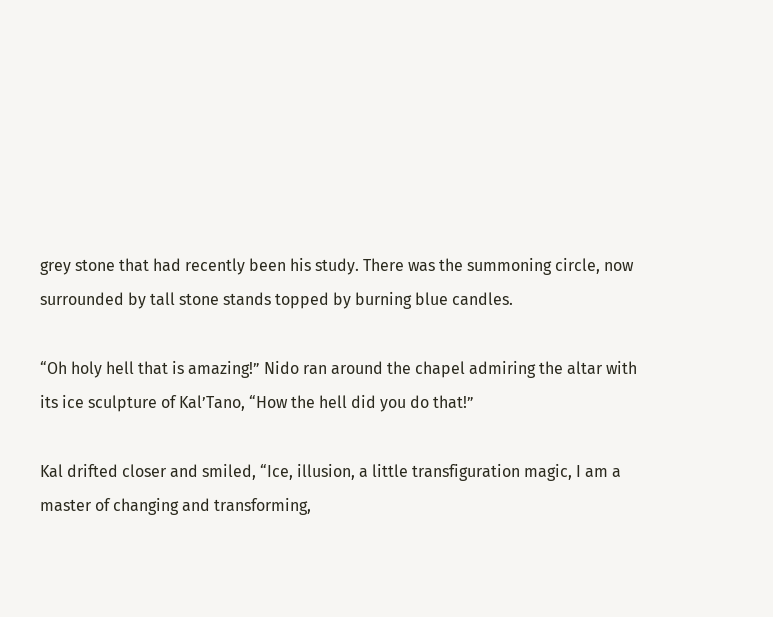grey stone that had recently been his study. There was the summoning circle, now surrounded by tall stone stands topped by burning blue candles.

“Oh holy hell that is amazing!” Nido ran around the chapel admiring the altar with its ice sculpture of Kal’Tano, “How the hell did you do that!”

Kal drifted closer and smiled, “Ice, illusion, a little transfiguration magic, I am a master of changing and transforming,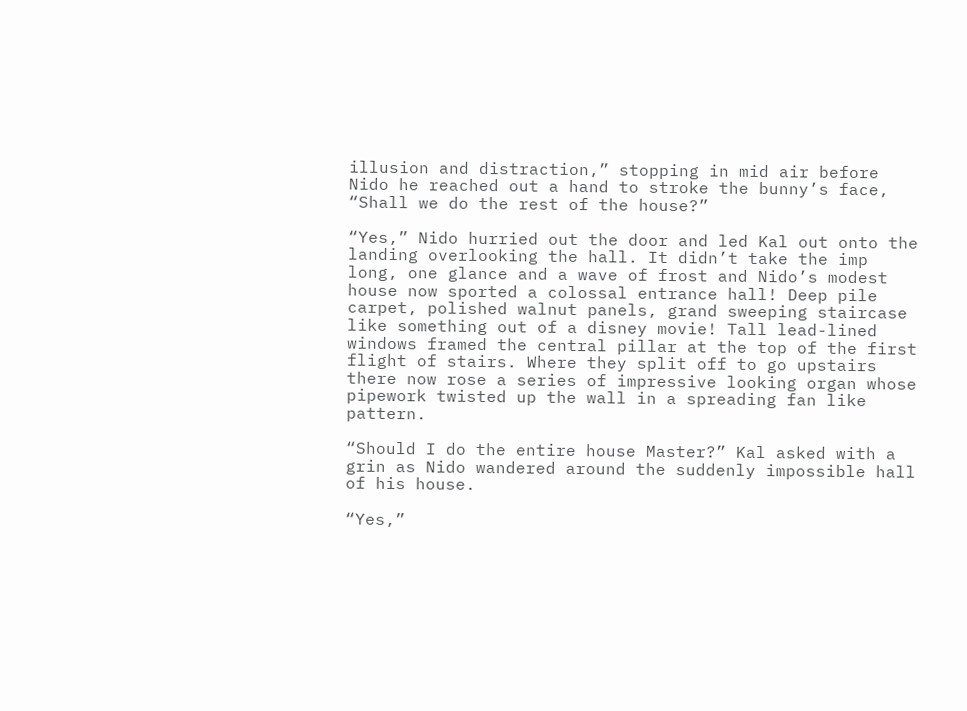illusion and distraction,” stopping in mid air before Nido he reached out a hand to stroke the bunny’s face, “Shall we do the rest of the house?”

“Yes,” Nido hurried out the door and led Kal out onto the landing overlooking the hall. It didn’t take the imp long, one glance and a wave of frost and Nido’s modest house now sported a colossal entrance hall! Deep pile carpet, polished walnut panels, grand sweeping staircase like something out of a disney movie! Tall lead-lined windows framed the central pillar at the top of the first flight of stairs. Where they split off to go upstairs there now rose a series of impressive looking organ whose pipework twisted up the wall in a spreading fan like pattern.

“Should I do the entire house Master?” Kal asked with a grin as Nido wandered around the suddenly impossible hall of his house.

“Yes,”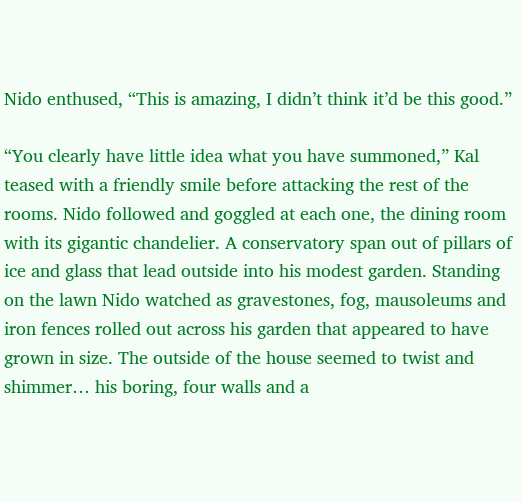Nido enthused, “This is amazing, I didn’t think it’d be this good.”

“You clearly have little idea what you have summoned,” Kal teased with a friendly smile before attacking the rest of the rooms. Nido followed and goggled at each one, the dining room with its gigantic chandelier. A conservatory span out of pillars of ice and glass that lead outside into his modest garden. Standing on the lawn Nido watched as gravestones, fog, mausoleums and iron fences rolled out across his garden that appeared to have grown in size. The outside of the house seemed to twist and shimmer… his boring, four walls and a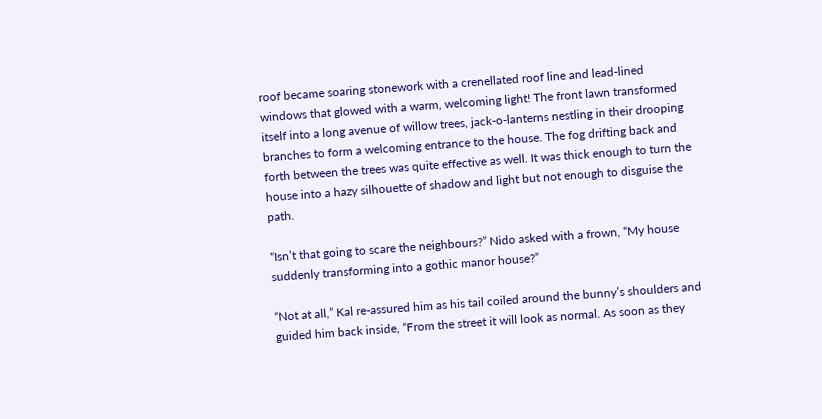roof became soaring stonework with a crenellated roof line and lead-lined windows that glowed with a warm, welcoming light! The front lawn transformed itself into a long avenue of willow trees, jack-o-lanterns nestling in their drooping branches to form a welcoming entrance to the house. The fog drifting back and forth between the trees was quite effective as well. It was thick enough to turn the house into a hazy silhouette of shadow and light but not enough to disguise the path.

“Isn’t that going to scare the neighbours?” Nido asked with a frown, “My house suddenly transforming into a gothic manor house?”

“Not at all,” Kal re-assured him as his tail coiled around the bunny’s shoulders and guided him back inside, “From the street it will look as normal. As soon as they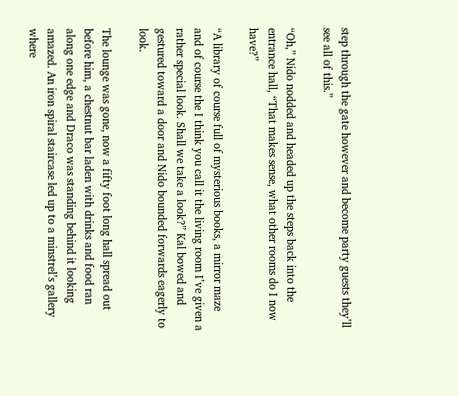step through the gate however and become party guests they’ll see all of this.”

“Oh,” Nido nodded and headed up the steps back into the entrance hall, “That makes sense, what other rooms do I now have?”

“A library of course full of mysterious books, a mirror maze and of course the I think you call it the living room I’ve given a rather special look. Shall we take a look?” Kal bowed and gestured toward a door and Nido bounded forwards eagerly to look.

The lounge was gone, now a fifty foot long hall spread out before him, a chestnut bar laden with drinks and food ran along one edge and Draco was standing behind it looking amazed. An iron spiral staircase led up to a minstrel’s gallery where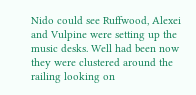Nido could see Ruffwood, Alexei and Vulpine were setting up the music desks. Well had been now they were clustered around the railing looking on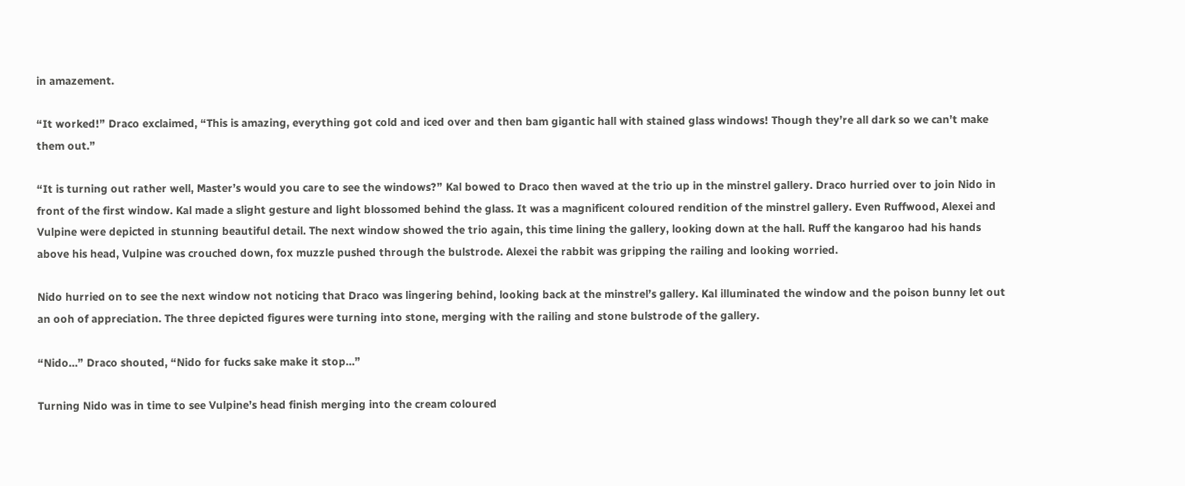in amazement.

“It worked!” Draco exclaimed, “This is amazing, everything got cold and iced over and then bam gigantic hall with stained glass windows! Though they’re all dark so we can’t make them out.”

“It is turning out rather well, Master’s would you care to see the windows?” Kal bowed to Draco then waved at the trio up in the minstrel gallery. Draco hurried over to join Nido in front of the first window. Kal made a slight gesture and light blossomed behind the glass. It was a magnificent coloured rendition of the minstrel gallery. Even Ruffwood, Alexei and Vulpine were depicted in stunning beautiful detail. The next window showed the trio again, this time lining the gallery, looking down at the hall. Ruff the kangaroo had his hands above his head, Vulpine was crouched down, fox muzzle pushed through the bulstrode. Alexei the rabbit was gripping the railing and looking worried.

Nido hurried on to see the next window not noticing that Draco was lingering behind, looking back at the minstrel’s gallery. Kal illuminated the window and the poison bunny let out an ooh of appreciation. The three depicted figures were turning into stone, merging with the railing and stone bulstrode of the gallery.

“Nido…” Draco shouted, “Nido for fucks sake make it stop…”

Turning Nido was in time to see Vulpine’s head finish merging into the cream coloured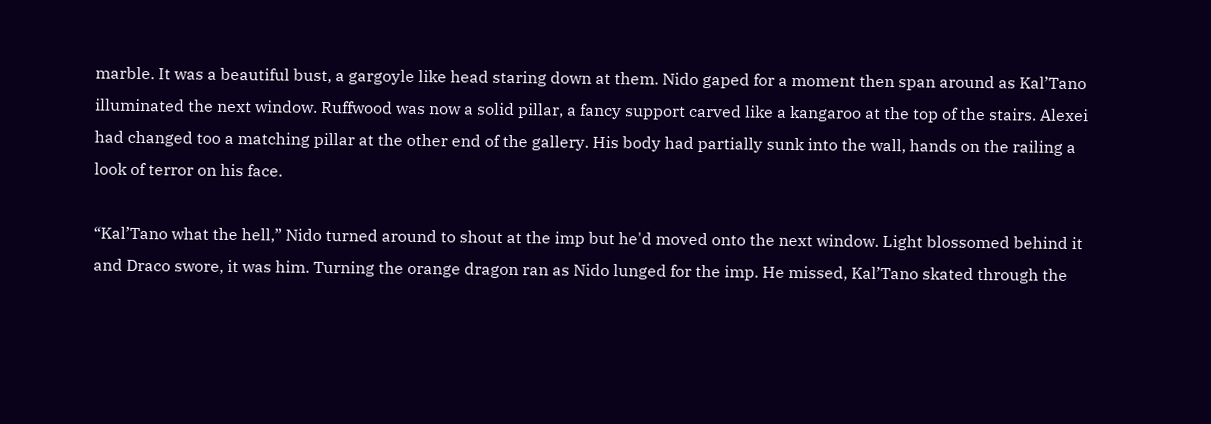marble. It was a beautiful bust, a gargoyle like head staring down at them. Nido gaped for a moment then span around as Kal’Tano illuminated the next window. Ruffwood was now a solid pillar, a fancy support carved like a kangaroo at the top of the stairs. Alexei had changed too a matching pillar at the other end of the gallery. His body had partially sunk into the wall, hands on the railing a look of terror on his face.

“Kal’Tano what the hell,” Nido turned around to shout at the imp but he'd moved onto the next window. Light blossomed behind it and Draco swore, it was him. Turning the orange dragon ran as Nido lunged for the imp. He missed, Kal’Tano skated through the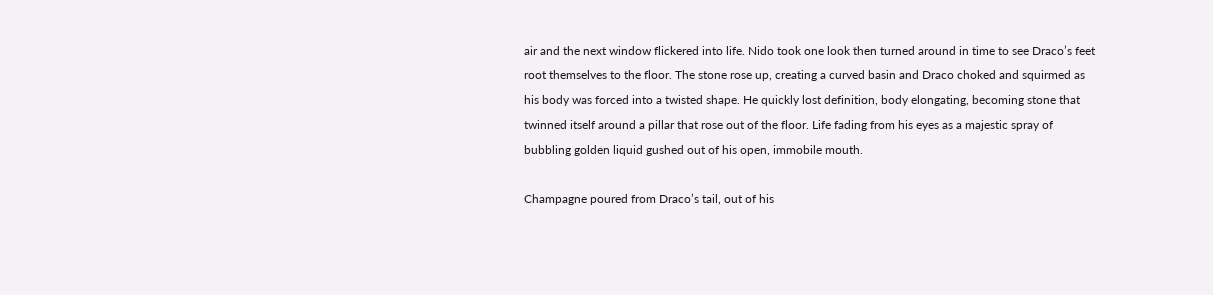air and the next window flickered into life. Nido took one look then turned around in time to see Draco’s feet root themselves to the floor. The stone rose up, creating a curved basin and Draco choked and squirmed as his body was forced into a twisted shape. He quickly lost definition, body elongating, becoming stone that twinned itself around a pillar that rose out of the floor. Life fading from his eyes as a majestic spray of bubbling golden liquid gushed out of his open, immobile mouth.

Champagne poured from Draco’s tail, out of his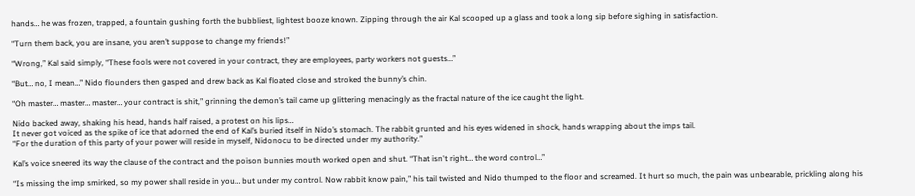hands… he was frozen, trapped, a fountain gushing forth the bubbliest, lightest booze known. Zipping through the air Kal scooped up a glass and took a long sip before sighing in satisfaction.

“Turn them back, you are insane, you aren’t suppose to change my friends!”

“Wrong,” Kal said simply, “These fools were not covered in your contract, they are employees, party workers not guests…”

“But… no, I mean…” Nido flounders then gasped and drew back as Kal floated close and stroked the bunny’s chin.

“Oh master… master… master… your contract is shit,” grinning the demon’s tail came up glittering menacingly as the fractal nature of the ice caught the light.

Nido backed away, shaking his head, hands half raised, a protest on his lips…
It never got voiced as the spike of ice that adorned the end of Kal’s buried itself in Nido’s stomach. The rabbit grunted and his eyes widened in shock, hands wrapping about the imps tail.
“For the duration of this party of your power will reside in myself, Nidonocu to be directed under my authority.”

Kal’s voice sneered its way the clause of the contract and the poison bunnies mouth worked open and shut. “That isn't right… the word control…”

“Is missing the imp smirked, so my power shall reside in you… but under my control. Now rabbit know pain,” his tail twisted and Nido thumped to the floor and screamed. It hurt so much, the pain was unbearable, prickling along his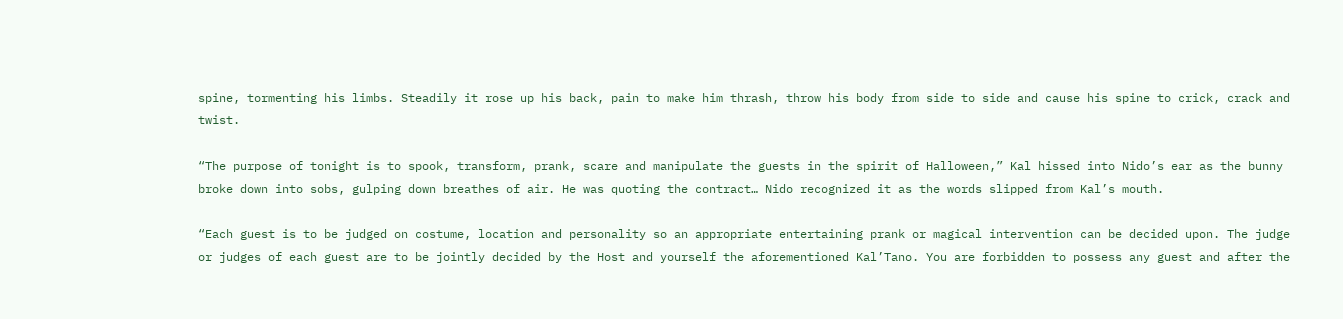spine, tormenting his limbs. Steadily it rose up his back, pain to make him thrash, throw his body from side to side and cause his spine to crick, crack and twist.

“The purpose of tonight is to spook, transform, prank, scare and manipulate the guests in the spirit of Halloween,” Kal hissed into Nido’s ear as the bunny broke down into sobs, gulping down breathes of air. He was quoting the contract… Nido recognized it as the words slipped from Kal’s mouth.

“Each guest is to be judged on costume, location and personality so an appropriate entertaining prank or magical intervention can be decided upon. The judge or judges of each guest are to be jointly decided by the Host and yourself the aforementioned Kal’Tano. You are forbidden to possess any guest and after the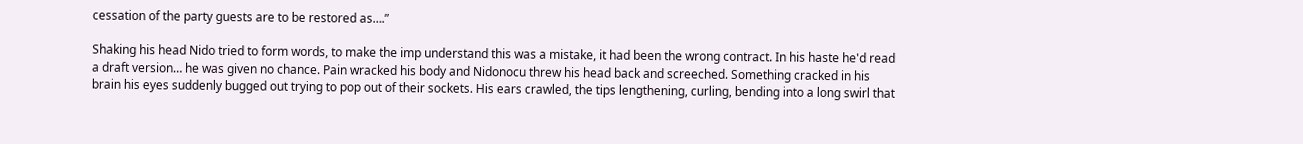cessation of the party guests are to be restored as….”

Shaking his head Nido tried to form words, to make the imp understand this was a mistake, it had been the wrong contract. In his haste he'd read a draft version… he was given no chance. Pain wracked his body and Nidonocu threw his head back and screeched. Something cracked in his brain his eyes suddenly bugged out trying to pop out of their sockets. His ears crawled, the tips lengthening, curling, bending into a long swirl that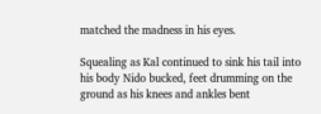matched the madness in his eyes.

Squealing as Kal continued to sink his tail into his body Nido bucked, feet drumming on the ground as his knees and ankles bent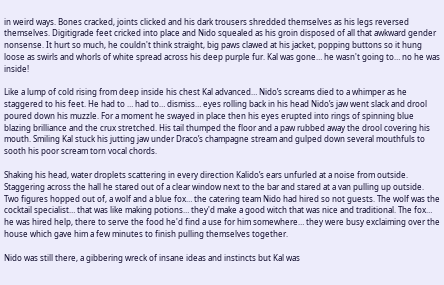in weird ways. Bones cracked, joints clicked and his dark trousers shredded themselves as his legs reversed themselves. Digitigrade feet cricked into place and Nido squealed as his groin disposed of all that awkward gender nonsense. It hurt so much, he couldn't think straight, big paws clawed at his jacket, popping buttons so it hung loose as swirls and whorls of white spread across his deep purple fur. Kal was gone… he wasn't going to… no he was inside!

Like a lump of cold rising from deep inside his chest Kal advanced… Nido’s screams died to a whimper as he staggered to his feet. He had to … had to… dismiss… eyes rolling back in his head Nido’s jaw went slack and drool poured down his muzzle. For a moment he swayed in place then his eyes erupted into rings of spinning blue blazing brilliance and the crux stretched. His tail thumped the floor and a paw rubbed away the drool covering his mouth. Smiling Kal stuck his jutting jaw under Draco’s champagne stream and gulped down several mouthfuls to sooth his poor scream torn vocal chords.

Shaking his head, water droplets scattering in every direction Kalido’s ears unfurled at a noise from outside. Staggering across the hall he stared out of a clear window next to the bar and stared at a van pulling up outside. Two figures hopped out of, a wolf and a blue fox… the catering team Nido had hired so not guests. The wolf was the cocktail specialist… that was like making potions… they'd make a good witch that was nice and traditional. The fox… he was hired help, there to serve the food he'd find a use for him somewhere… they were busy exclaiming over the house which gave him a few minutes to finish pulling themselves together.

Nido was still there, a gibbering wreck of insane ideas and instincts but Kal was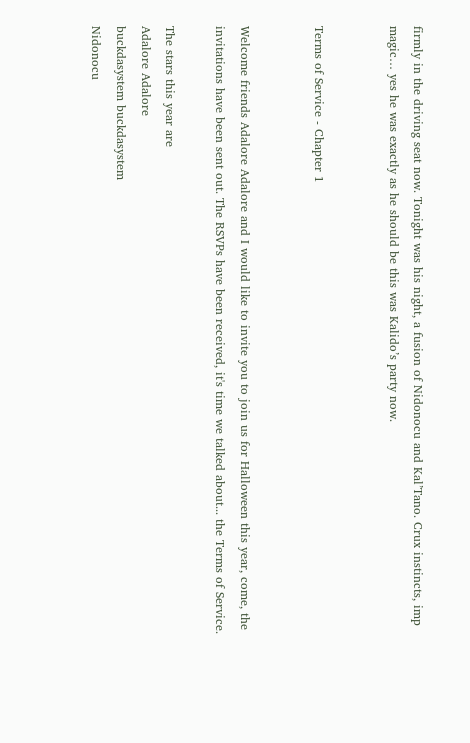firmly in the driving seat now. Tonight was his night, a fusion of Nidonocu and Kal’Tano. Crux instincts, imp magic… yes he was exactly as he should be this was Kalido’s party now.


Terms of Service - Chapter 1


Welcome friends Adalore Adalore and I would like to invite you to join us for Halloween this year, come, the invitations have been sent out. The RSVPs have been received, it's time we talked about... the Terms of Service.

The stars this year are
Adalore Adalore
buckdasystem buckdasystem
Nidonocu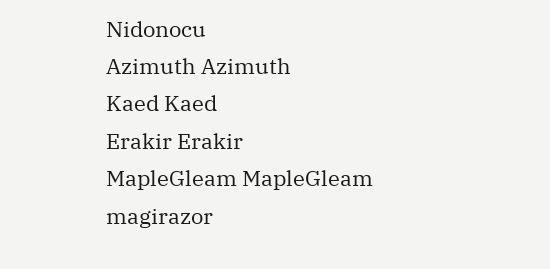Nidonocu
Azimuth Azimuth
Kaed Kaed
Erakir Erakir
MapleGleam MapleGleam
magirazor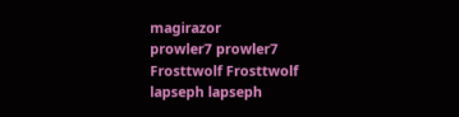magirazor
prowler7 prowler7
Frosttwolf Frosttwolf
lapseph lapseph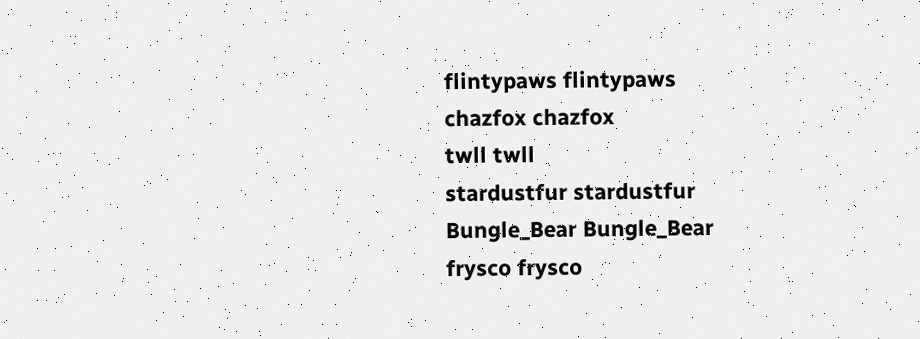flintypaws flintypaws
chazfox chazfox
twll twll
stardustfur stardustfur
Bungle_Bear Bungle_Bear
frysco frysco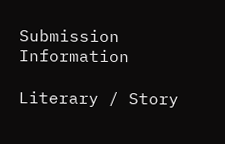Submission Information

Literary / Story